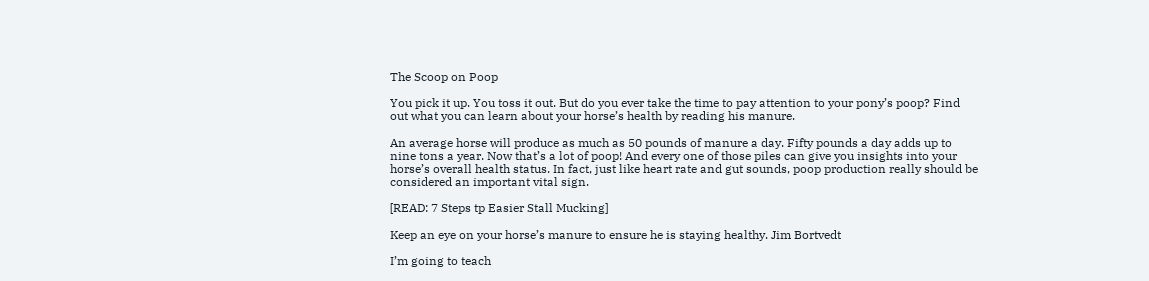The Scoop on Poop

You pick it up. You toss it out. But do you ever take the time to pay attention to your pony’s poop? Find out what you can learn about your horse’s health by reading his manure.

An average horse will produce as much as 50 pounds of manure a day. Fifty pounds a day adds up to nine tons a year. Now that’s a lot of poop! And every one of those piles can give you insights into your horse’s overall health status. In fact, just like heart rate and gut sounds, poop production really should be considered an important vital sign.

[READ: 7 Steps tp Easier Stall Mucking]

Keep an eye on your horse’s manure to ensure he is staying healthy. Jim Bortvedt

I’m going to teach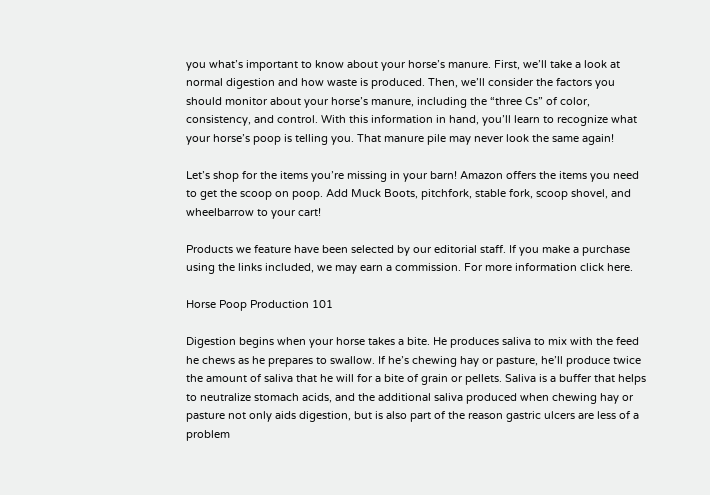you what’s important to know about your horse’s manure. First, we’ll take a look at normal digestion and how waste is produced. Then, we’ll consider the factors you should monitor about your horse’s manure, including the “three Cs” of color, consistency, and control. With this information in hand, you’ll learn to recognize what your horse’s poop is telling you. That manure pile may never look the same again!

Let’s shop for the items you’re missing in your barn! Amazon offers the items you need to get the scoop on poop. Add Muck Boots, pitchfork, stable fork, scoop shovel, and wheelbarrow to your cart!

Products we feature have been selected by our editorial staff. If you make a purchase using the links included, we may earn a commission. For more information click here.

Horse Poop Production 101

Digestion begins when your horse takes a bite. He produces saliva to mix with the feed he chews as he prepares to swallow. If he’s chewing hay or pasture, he’ll produce twice the amount of saliva that he will for a bite of grain or pellets. Saliva is a buffer that helps to neutralize stomach acids, and the additional saliva produced when chewing hay or pasture not only aids digestion, but is also part of the reason gastric ulcers are less of a problem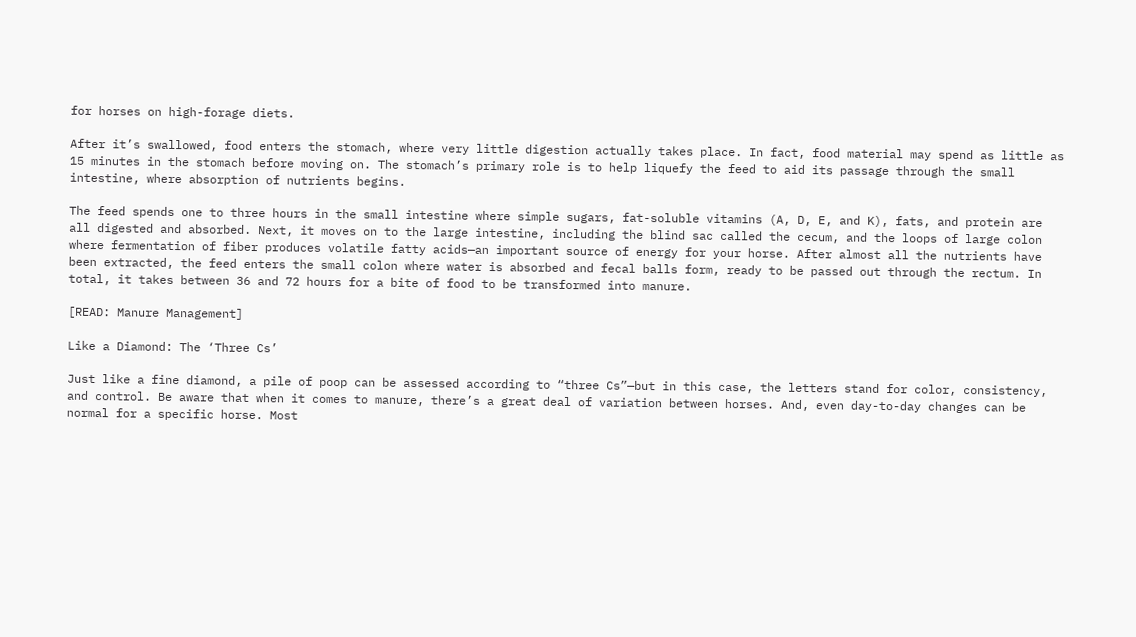for horses on high-forage diets.

After it’s swallowed, food enters the stomach, where very little digestion actually takes place. In fact, food material may spend as little as 15 minutes in the stomach before moving on. The stomach’s primary role is to help liquefy the feed to aid its passage through the small intestine, where absorption of nutrients begins.

The feed spends one to three hours in the small intestine where simple sugars, fat-soluble vitamins (A, D, E, and K), fats, and protein are all digested and absorbed. Next, it moves on to the large intestine, including the blind sac called the cecum, and the loops of large colon where fermentation of fiber produces volatile fatty acids—an important source of energy for your horse. After almost all the nutrients have been extracted, the feed enters the small colon where water is absorbed and fecal balls form, ready to be passed out through the rectum. In total, it takes between 36 and 72 hours for a bite of food to be transformed into manure.

[READ: Manure Management]

Like a Diamond: The ‘Three Cs’

Just like a fine diamond, a pile of poop can be assessed according to “three Cs”—but in this case, the letters stand for color, consistency, and control. Be aware that when it comes to manure, there’s a great deal of variation between horses. And, even day-to-day changes can be normal for a specific horse. Most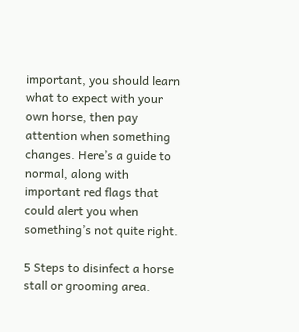important, you should learn what to expect with your own horse, then pay attention when something changes. Here’s a guide to normal, along with important red flags that could alert you when something’s not quite right.

5 Steps to disinfect a horse stall or grooming area.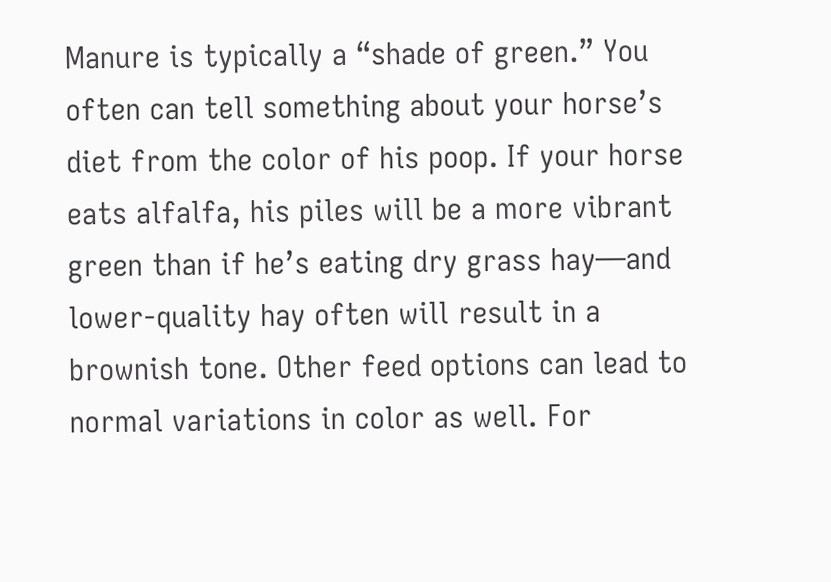Manure is typically a “shade of green.” You often can tell something about your horse’s diet from the color of his poop. If your horse eats alfalfa, his piles will be a more vibrant green than if he’s eating dry grass hay—and lower-quality hay often will result in a brownish tone. Other feed options can lead to normal variations in color as well. For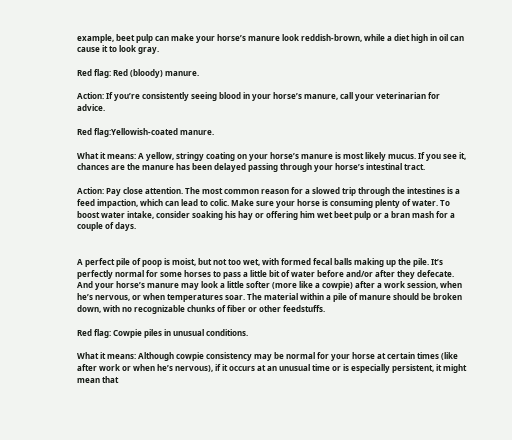example, beet pulp can make your horse’s manure look reddish-brown, while a diet high in oil can cause it to look gray.

Red flag: Red (bloody) manure.

Action: If you’re consistently seeing blood in your horse’s manure, call your veterinarian for advice.

Red flag:Yellowish-coated manure.

What it means: A yellow, stringy coating on your horse’s manure is most likely mucus. If you see it, chances are the manure has been delayed passing through your horse’s intestinal tract.

Action: Pay close attention. The most common reason for a slowed trip through the intestines is a feed impaction, which can lead to colic. Make sure your horse is consuming plenty of water. To boost water intake, consider soaking his hay or offering him wet beet pulp or a bran mash for a couple of days.


A perfect pile of poop is moist, but not too wet, with formed fecal balls making up the pile. It’s perfectly normal for some horses to pass a little bit of water before and/or after they defecate. And your horse’s manure may look a little softer (more like a cowpie) after a work session, when he’s nervous, or when temperatures soar. The material within a pile of manure should be broken down, with no recognizable chunks of fiber or other feedstuffs.

Red flag: Cowpie piles in unusual conditions.

What it means: Although cowpie consistency may be normal for your horse at certain times (like after work or when he’s nervous), if it occurs at an unusual time or is especially persistent, it might mean that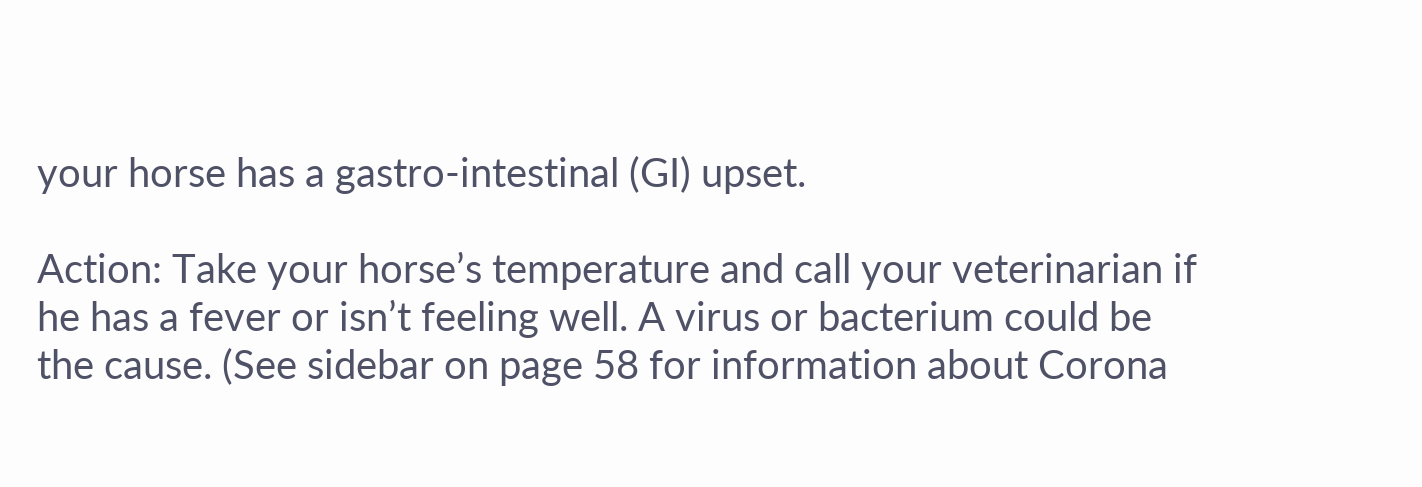your horse has a gastro-intestinal (GI) upset.

Action: Take your horse’s temperature and call your veterinarian if he has a fever or isn’t feeling well. A virus or bacterium could be the cause. (See sidebar on page 58 for information about Corona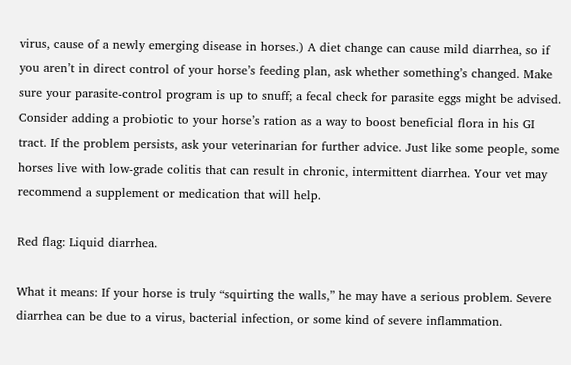virus, cause of a newly emerging disease in horses.) A diet change can cause mild diarrhea, so if you aren’t in direct control of your horse’s feeding plan, ask whether something’s changed. Make sure your parasite-control program is up to snuff; a fecal check for parasite eggs might be advised. Consider adding a probiotic to your horse’s ration as a way to boost beneficial flora in his GI tract. If the problem persists, ask your veterinarian for further advice. Just like some people, some horses live with low-grade colitis that can result in chronic, intermittent diarrhea. Your vet may recommend a supplement or medication that will help.

Red flag: Liquid diarrhea.

What it means: If your horse is truly “squirting the walls,” he may have a serious problem. Severe diarrhea can be due to a virus, bacterial infection, or some kind of severe inflammation.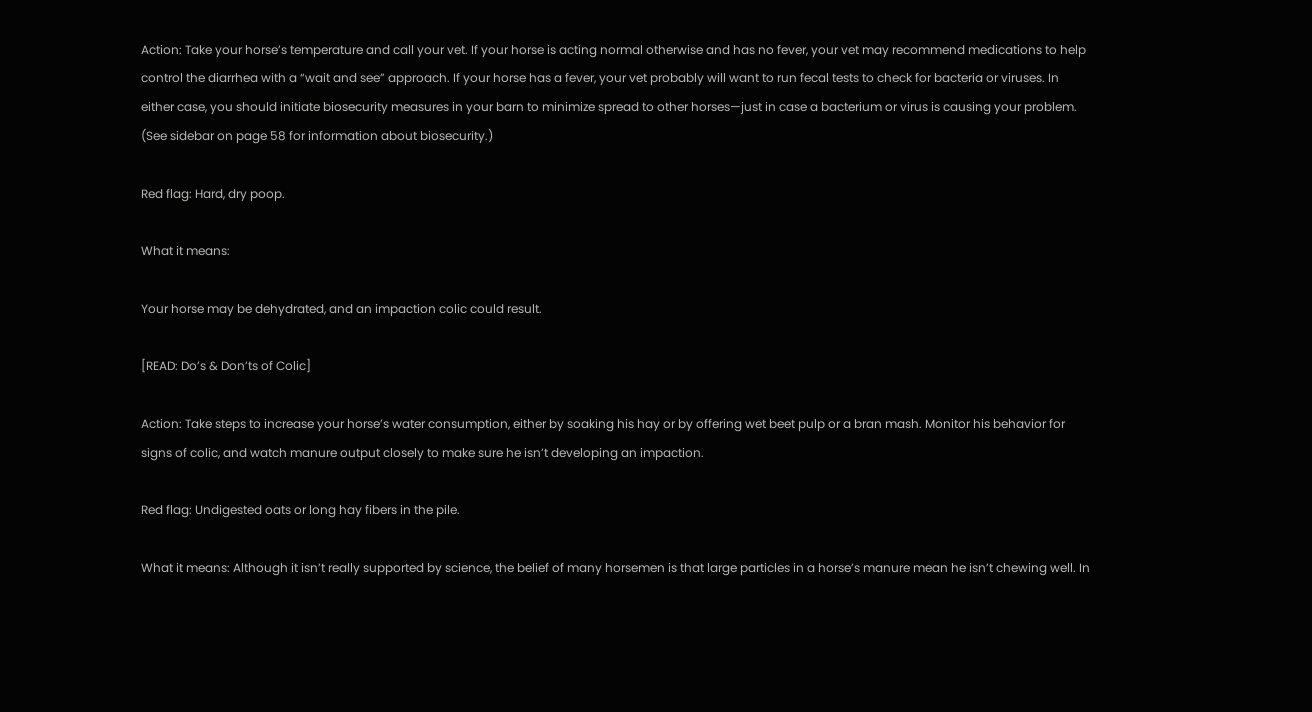Action: Take your horse’s temperature and call your vet. If your horse is acting normal otherwise and has no fever, your vet may recommend medications to help control the diarrhea with a “wait and see” approach. If your horse has a fever, your vet probably will want to run fecal tests to check for bacteria or viruses. In either case, you should initiate biosecurity measures in your barn to minimize spread to other horses—just in case a bacterium or virus is causing your problem. (See sidebar on page 58 for information about biosecurity.)

Red flag: Hard, dry poop.

What it means:

Your horse may be dehydrated, and an impaction colic could result.

[READ: Do’s & Don’ts of Colic]

Action: Take steps to increase your horse’s water consumption, either by soaking his hay or by offering wet beet pulp or a bran mash. Monitor his behavior for signs of colic, and watch manure output closely to make sure he isn’t developing an impaction.

Red flag: Undigested oats or long hay fibers in the pile.

What it means: Although it isn’t really supported by science, the belief of many horsemen is that large particles in a horse’s manure mean he isn’t chewing well. In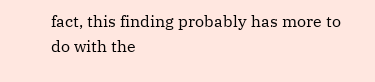fact, this finding probably has more to do with the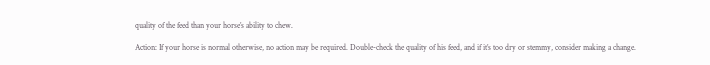quality of the feed than your horse’s ability to chew.

Action: If your horse is normal otherwise, no action may be required. Double-check the quality of his feed, and if it’s too dry or stemmy, consider making a change.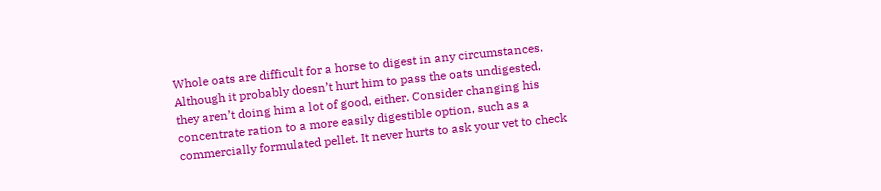Whole oats are difficult for a horse to digest in any circumstances. Although it probably doesn’t hurt him to pass the oats undigested, they aren’t doing him a lot of good, either. Consider changing his concentrate ration to a more easily digestible option, such as a commercially formulated pellet. It never hurts to ask your vet to check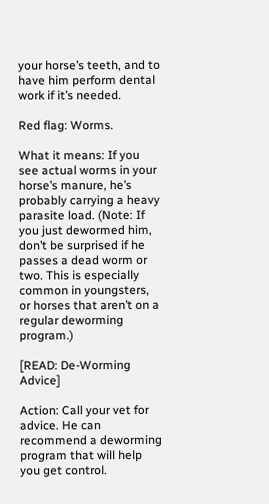your horse’s teeth, and to have him perform dental work if it’s needed.

Red flag: Worms.

What it means: If you see actual worms in your horse’s manure, he’s probably carrying a heavy parasite load. (Note: If you just dewormed him, don’t be surprised if he passes a dead worm or two. This is especially common in youngsters, or horses that aren’t on a regular deworming program.)

[READ: De-Worming Advice]

Action: Call your vet for advice. He can recommend a deworming program that will help you get control.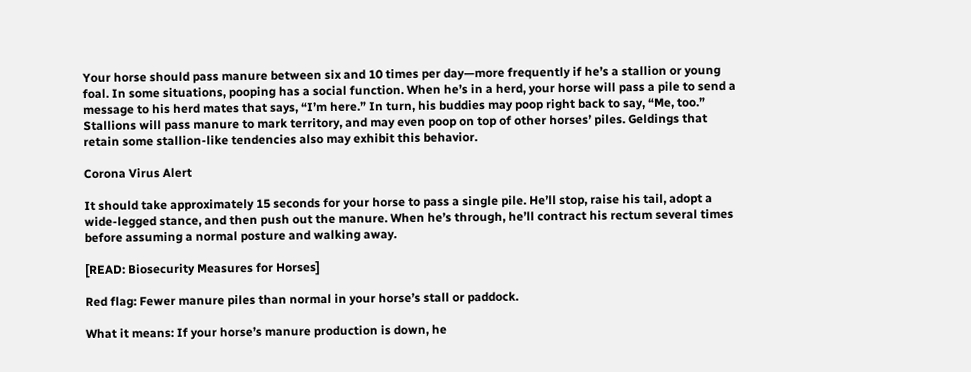Your horse should pass manure between six and 10 times per day—more frequently if he’s a stallion or young foal. In some situations, pooping has a social function. When he’s in a herd, your horse will pass a pile to send a message to his herd mates that says, “I’m here.” In turn, his buddies may poop right back to say, “Me, too.” Stallions will pass manure to mark territory, and may even poop on top of other horses’ piles. Geldings that retain some stallion-like tendencies also may exhibit this behavior.

Corona Virus Alert

It should take approximately 15 seconds for your horse to pass a single pile. He’ll stop, raise his tail, adopt a wide-legged stance, and then push out the manure. When he’s through, he’ll contract his rectum several times before assuming a normal posture and walking away.

[READ: Biosecurity Measures for Horses]

Red flag: Fewer manure piles than normal in your horse’s stall or paddock.

What it means: If your horse’s manure production is down, he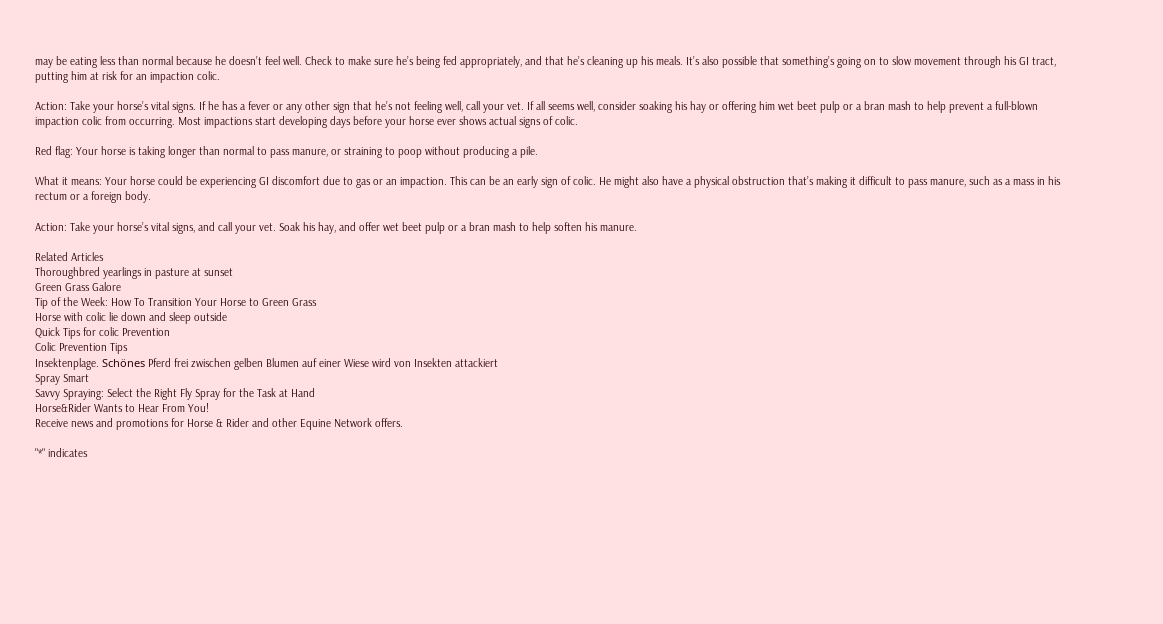may be eating less than normal because he doesn’t feel well. Check to make sure he’s being fed appropriately, and that he’s cleaning up his meals. It’s also possible that something’s going on to slow movement through his GI tract, putting him at risk for an impaction colic.

Action: Take your horse’s vital signs. If he has a fever or any other sign that he’s not feeling well, call your vet. If all seems well, consider soaking his hay or offering him wet beet pulp or a bran mash to help prevent a full-blown impaction colic from occurring. Most impactions start developing days before your horse ever shows actual signs of colic.

Red flag: Your horse is taking longer than normal to pass manure, or straining to poop without producing a pile.

What it means: Your horse could be experiencing GI discomfort due to gas or an impaction. This can be an early sign of colic. He might also have a physical obstruction that’s making it difficult to pass manure, such as a mass in his rectum or a foreign body.

Action: Take your horse’s vital signs, and call your vet. Soak his hay, and offer wet beet pulp or a bran mash to help soften his manure.

Related Articles
Thoroughbred yearlings in pasture at sunset
Green Grass Galore
Tip of the Week: How To Transition Your Horse to Green Grass
Horse with colic lie down and sleep outside
Quick Tips for colic Prevention
Colic Prevention Tips
Insektenplage. Schönes Pferd frei zwischen gelben Blumen auf einer Wiese wird von Insekten attackiert
Spray Smart
Savvy Spraying: Select the Right Fly Spray for the Task at Hand
Horse&Rider Wants to Hear From You!
Receive news and promotions for Horse & Rider and other Equine Network offers.

"*" indicates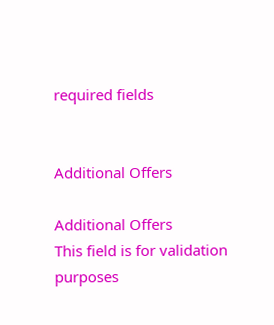required fields


Additional Offers

Additional Offers
This field is for validation purposes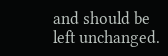and should be left unchanged.